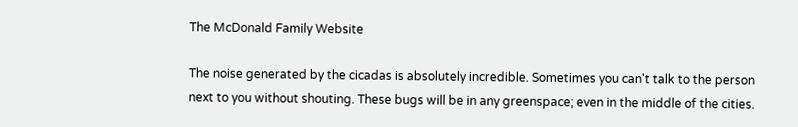The McDonald Family Website

The noise generated by the cicadas is absolutely incredible. Sometimes you can't talk to the person next to you without shouting. These bugs will be in any greenspace; even in the middle of the cities.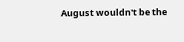August wouldn't be the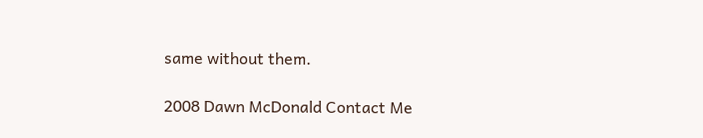same without them.

2008 Dawn McDonald Contact Me